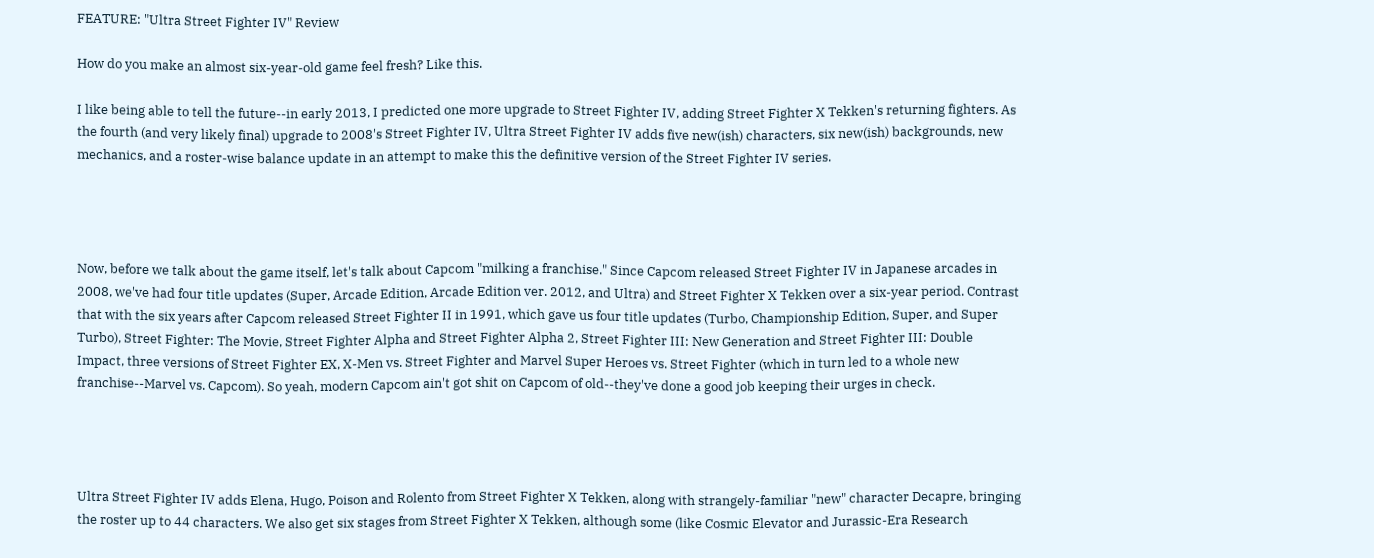FEATURE: "Ultra Street Fighter IV" Review

How do you make an almost six-year-old game feel fresh? Like this.

I like being able to tell the future--in early 2013, I predicted one more upgrade to Street Fighter IV, adding Street Fighter X Tekken's returning fighters. As the fourth (and very likely final) upgrade to 2008's Street Fighter IV, Ultra Street Fighter IV adds five new(ish) characters, six new(ish) backgrounds, new mechanics, and a roster-wise balance update in an attempt to make this the definitive version of the Street Fighter IV series.




Now, before we talk about the game itself, let's talk about Capcom "milking a franchise." Since Capcom released Street Fighter IV in Japanese arcades in 2008, we've had four title updates (Super, Arcade Edition, Arcade Edition ver. 2012, and Ultra) and Street Fighter X Tekken over a six-year period. Contrast that with the six years after Capcom released Street Fighter II in 1991, which gave us four title updates (Turbo, Championship Edition, Super, and Super Turbo), Street Fighter: The Movie, Street Fighter Alpha and Street Fighter Alpha 2, Street Fighter III: New Generation and Street Fighter III: Double Impact, three versions of Street Fighter EX, X-Men vs. Street Fighter and Marvel Super Heroes vs. Street Fighter (which in turn led to a whole new franchise--Marvel vs. Capcom). So yeah, modern Capcom ain't got shit on Capcom of old--they've done a good job keeping their urges in check.




Ultra Street Fighter IV adds Elena, Hugo, Poison and Rolento from Street Fighter X Tekken, along with strangely-familiar "new" character Decapre, bringing the roster up to 44 characters. We also get six stages from Street Fighter X Tekken, although some (like Cosmic Elevator and Jurassic-Era Research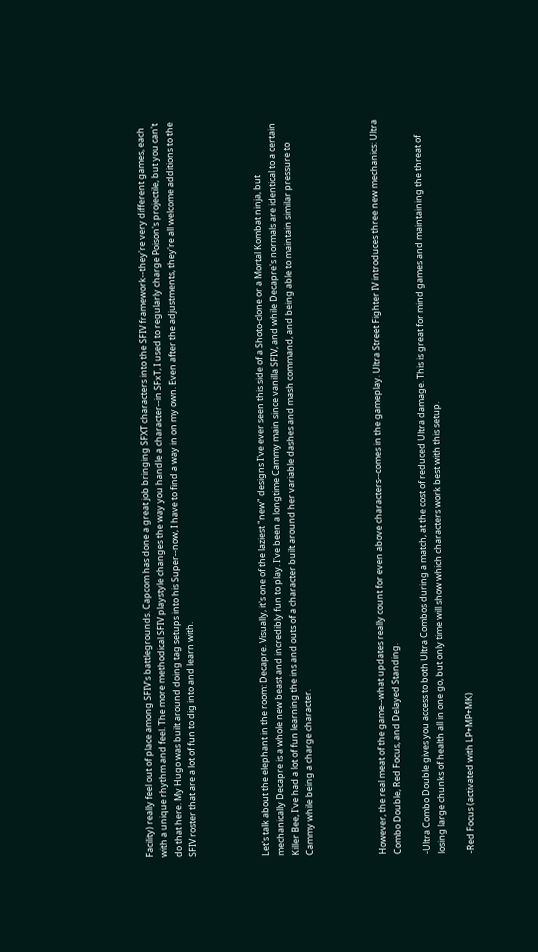Facility) really feel out of place among SFIV's battlegrounds. Capcom has done a great job bringing SFXT characters into the SFIV framework--they're very different games, each with a unique rhythm and feel. The more methodical SFIV playstyle changes the way you handle a character--in SFxT, I used to regularly charge Poison's projectile, but you can't do that here. My Hugo was built around doing tag setups into his Super--now, I have to find a way in on my own. Even after the adjustments, they're all welcome additions to the SFIV roster that are a lot of fun to dig into and learn with.




Let's talk about the elephant in the room: Decapre. Visually, it's one of the laziest "new" designs I've ever seen this side of a Shoto-clone or a Mortal Kombat ninja, but mechanically Decapre is a whole new beast and incredibly fun to play. I've been a longtime Cammy main since vanilla SFIV, and while Decapre's normals are identical to a certain Killer Bee, I've had a lot of fun learning the ins and outs of a character built around her variable dashes and mash command, and being able to maintain similar pressure to Cammy while being a charge character.




However, the real meat of the game--what updates really count for even above characters--comes in the gameplay. Ultra Street Fighter IV introduces three new mechanics: Ultra Combo Double, Red Focus, and Delayed Standing.

-Ultra Combo Double gives you access to both Ultra Combos during a match, at the cost of reduced Ultra damage. This is great for mind games and maintaining the threat of losing large chunks of health all in one go, but only time will show which characters work best with this setup.

-Red Focus (activated with LP+MP+MK)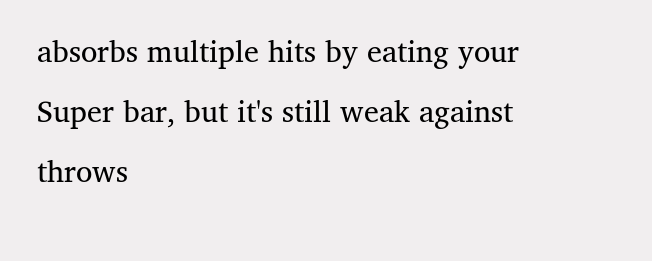absorbs multiple hits by eating your Super bar, but it's still weak against throws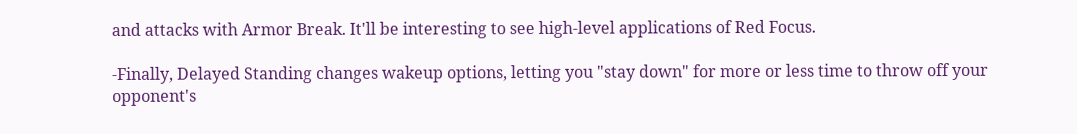and attacks with Armor Break. It'll be interesting to see high-level applications of Red Focus.

-Finally, Delayed Standing changes wakeup options, letting you "stay down" for more or less time to throw off your opponent's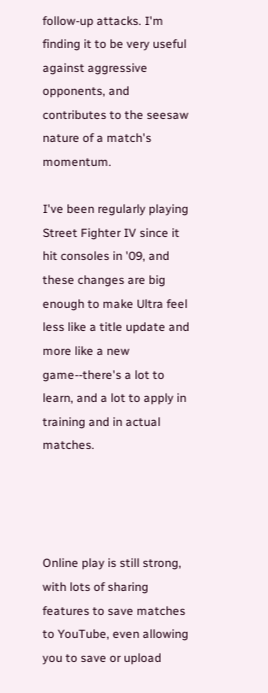follow-up attacks. I'm finding it to be very useful against aggressive opponents, and contributes to the seesaw nature of a match's momentum.

I've been regularly playing Street Fighter IV since it hit consoles in '09, and these changes are big enough to make Ultra feel less like a title update and more like a new game--there's a lot to learn, and a lot to apply in training and in actual matches.




Online play is still strong, with lots of sharing features to save matches to YouTube, even allowing you to save or upload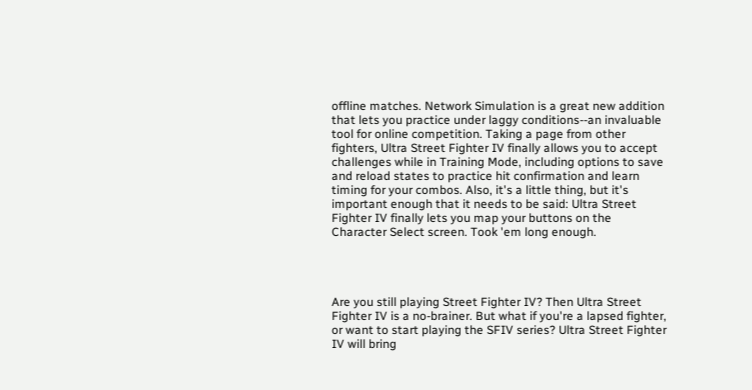offline matches. Network Simulation is a great new addition that lets you practice under laggy conditions--an invaluable tool for online competition. Taking a page from other fighters, Ultra Street Fighter IV finally allows you to accept challenges while in Training Mode, including options to save and reload states to practice hit confirmation and learn timing for your combos. Also, it's a little thing, but it's important enough that it needs to be said: Ultra Street Fighter IV finally lets you map your buttons on the Character Select screen. Took 'em long enough.




Are you still playing Street Fighter IV? Then Ultra Street Fighter IV is a no-brainer. But what if you're a lapsed fighter, or want to start playing the SFIV series? Ultra Street Fighter IV will bring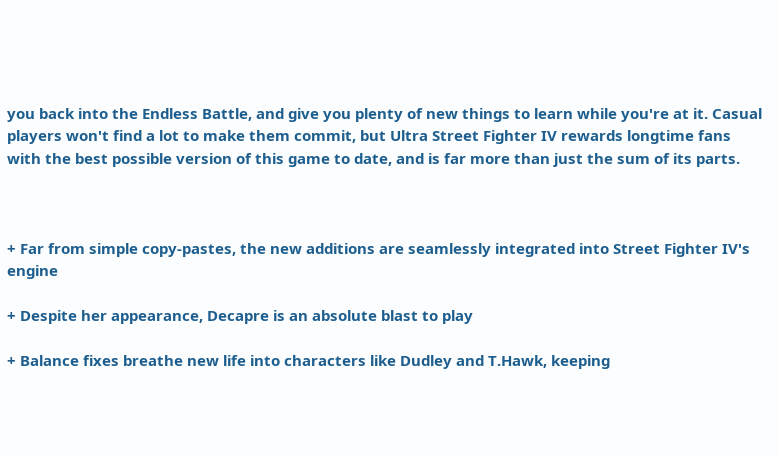you back into the Endless Battle, and give you plenty of new things to learn while you're at it. Casual players won't find a lot to make them commit, but Ultra Street Fighter IV rewards longtime fans with the best possible version of this game to date, and is far more than just the sum of its parts.



+ Far from simple copy-pastes, the new additions are seamlessly integrated into Street Fighter IV's engine

+ Despite her appearance, Decapre is an absolute blast to play

+ Balance fixes breathe new life into characters like Dudley and T.Hawk, keeping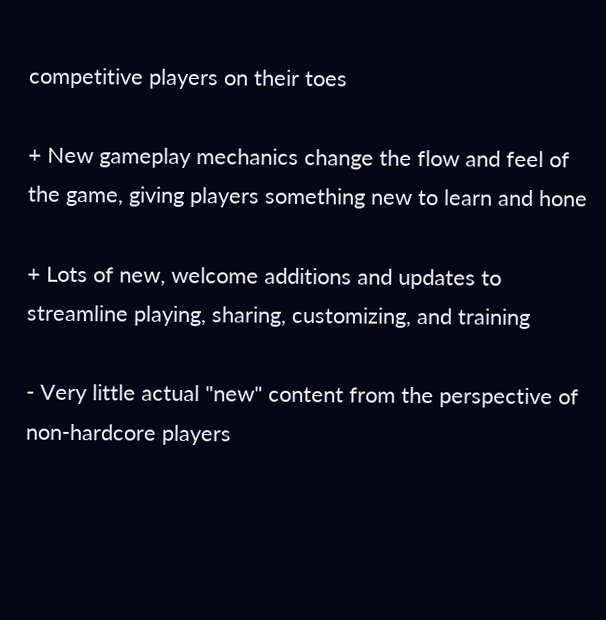competitive players on their toes

+ New gameplay mechanics change the flow and feel of the game, giving players something new to learn and hone

+ Lots of new, welcome additions and updates to streamline playing, sharing, customizing, and training

- Very little actual "new" content from the perspective of non-hardcore players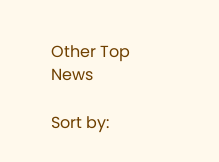Other Top News

Sort by: